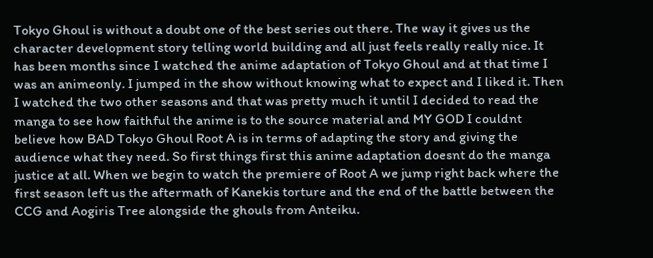Tokyo Ghoul is without a doubt one of the best series out there. The way it gives us the character development story telling world building and all just feels really really nice. It has been months since I watched the anime adaptation of Tokyo Ghoul and at that time I was an animeonly. I jumped in the show without knowing what to expect and I liked it. Then I watched the two other seasons and that was pretty much it until I decided to read the manga to see how faithful the anime is to the source material and MY GOD I couldnt believe how BAD Tokyo Ghoul Root A is in terms of adapting the story and giving the audience what they need. So first things first this anime adaptation doesnt do the manga justice at all. When we begin to watch the premiere of Root A we jump right back where the first season left us the aftermath of Kanekis torture and the end of the battle between the CCG and Aogiris Tree alongside the ghouls from Anteiku.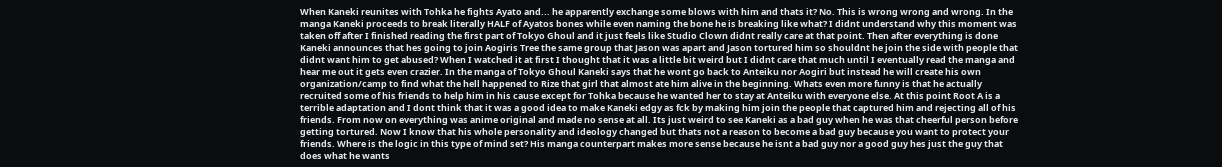When Kaneki reunites with Tohka he fights Ayato and... he apparently exchange some blows with him and thats it? No. This is wrong wrong and wrong. In the manga Kaneki proceeds to break literally HALF of Ayatos bones while even naming the bone he is breaking like what? I didnt understand why this moment was taken off after I finished reading the first part of Tokyo Ghoul and it just feels like Studio Clown didnt really care at that point. Then after everything is done Kaneki announces that hes going to join Aogiris Tree the same group that Jason was apart and Jason tortured him so shouldnt he join the side with people that didnt want him to get abused? When I watched it at first I thought that it was a little bit weird but I didnt care that much until I eventually read the manga and hear me out it gets even crazier. In the manga of Tokyo Ghoul Kaneki says that he wont go back to Anteiku nor Aogiri but instead he will create his own organization/camp to find what the hell happened to Rize that girl that almost ate him alive in the beginning. Whats even more funny is that he actually recruited some of his friends to help him in his cause except for Tohka because he wanted her to stay at Anteiku with everyone else. At this point Root A is a terrible adaptation and I dont think that it was a good idea to make Kaneki edgy as fck by making him join the people that captured him and rejecting all of his friends. From now on everything was anime original and made no sense at all. Its just weird to see Kaneki as a bad guy when he was that cheerful person before getting tortured. Now I know that his whole personality and ideology changed but thats not a reason to become a bad guy because you want to protect your friends. Where is the logic in this type of mind set? His manga counterpart makes more sense because he isnt a bad guy nor a good guy hes just the guy that does what he wants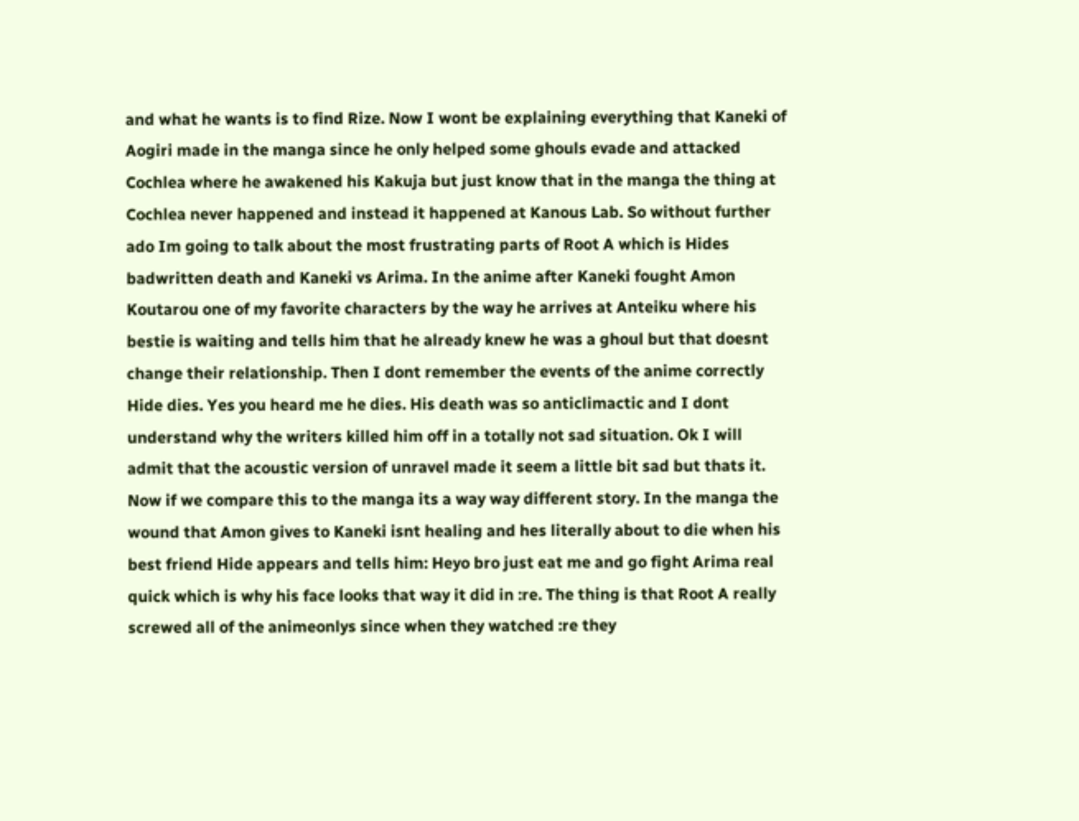and what he wants is to find Rize. Now I wont be explaining everything that Kaneki of Aogiri made in the manga since he only helped some ghouls evade and attacked Cochlea where he awakened his Kakuja but just know that in the manga the thing at Cochlea never happened and instead it happened at Kanous Lab. So without further ado Im going to talk about the most frustrating parts of Root A which is Hides badwritten death and Kaneki vs Arima. In the anime after Kaneki fought Amon Koutarou one of my favorite characters by the way he arrives at Anteiku where his bestie is waiting and tells him that he already knew he was a ghoul but that doesnt change their relationship. Then I dont remember the events of the anime correctly Hide dies. Yes you heard me he dies. His death was so anticlimactic and I dont understand why the writers killed him off in a totally not sad situation. Ok I will admit that the acoustic version of unravel made it seem a little bit sad but thats it. Now if we compare this to the manga its a way way different story. In the manga the wound that Amon gives to Kaneki isnt healing and hes literally about to die when his best friend Hide appears and tells him: Heyo bro just eat me and go fight Arima real quick which is why his face looks that way it did in :re. The thing is that Root A really screwed all of the animeonlys since when they watched :re they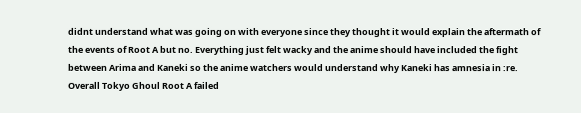didnt understand what was going on with everyone since they thought it would explain the aftermath of the events of Root A but no. Everything just felt wacky and the anime should have included the fight between Arima and Kaneki so the anime watchers would understand why Kaneki has amnesia in :re. Overall Tokyo Ghoul Root A failed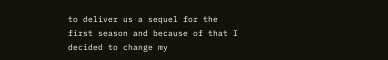to deliver us a sequel for the first season and because of that I decided to change my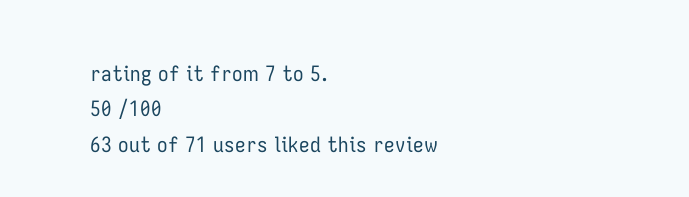rating of it from 7 to 5.
50 /100
63 out of 71 users liked this review